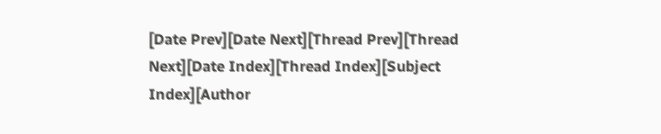[Date Prev][Date Next][Thread Prev][Thread Next][Date Index][Thread Index][Subject Index][Author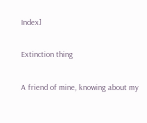Index]

Extinction thing

A friend of mine, knowing about my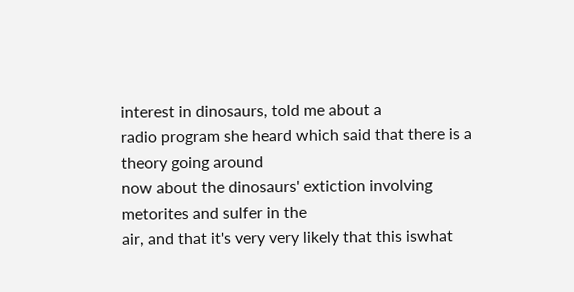interest in dinosaurs, told me about a
radio program she heard which said that there is a theory going around
now about the dinosaurs' extiction involving metorites and sulfer in the
air, and that it's very very likely that this iswhat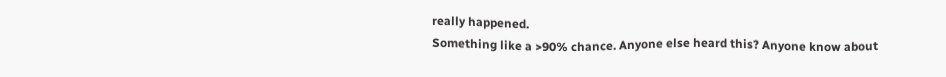really happened.
Something like a >90% chance. Anyone else heard this? Anyone know about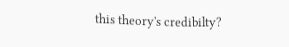this theory's credibilty?